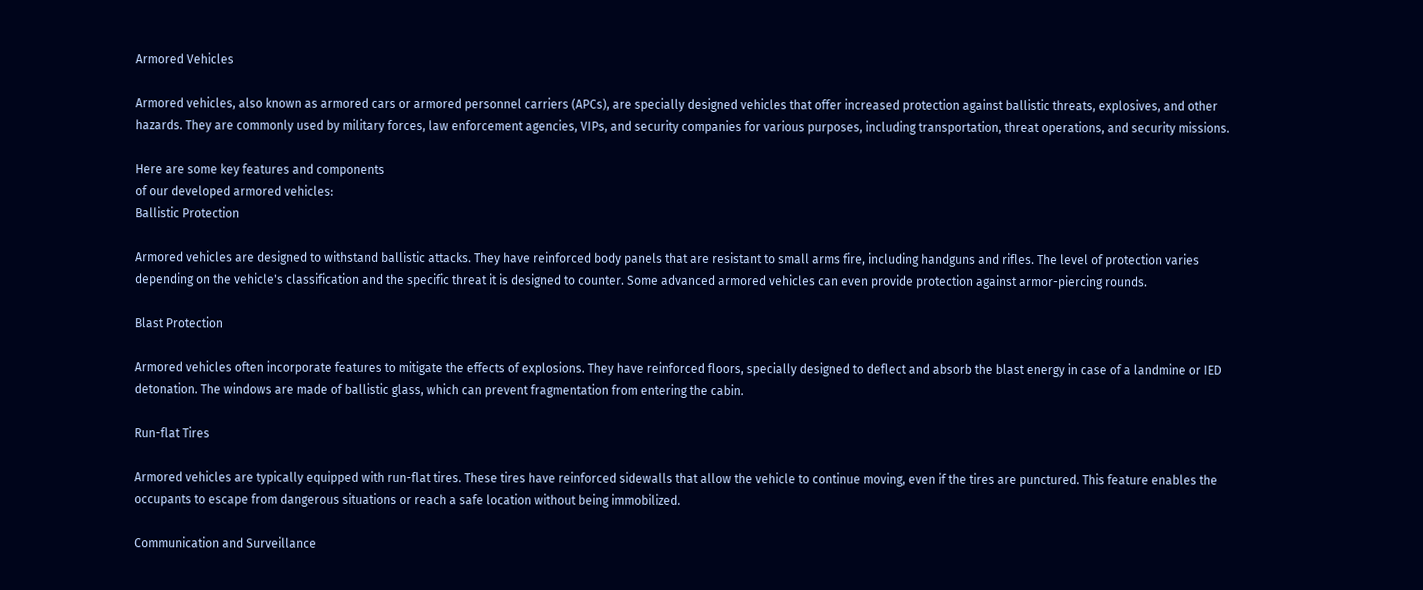Armored Vehicles

Armored vehicles, also known as armored cars or armored personnel carriers (APCs), are specially designed vehicles that offer increased protection against ballistic threats, explosives, and other hazards. They are commonly used by military forces, law enforcement agencies, VIPs, and security companies for various purposes, including transportation, threat operations, and security missions.

Here are some key features and components
of our developed armored vehicles:
Ballistic Protection

Armored vehicles are designed to withstand ballistic attacks. They have reinforced body panels that are resistant to small arms fire, including handguns and rifles. The level of protection varies depending on the vehicle's classification and the specific threat it is designed to counter. Some advanced armored vehicles can even provide protection against armor-piercing rounds.

Blast Protection

Armored vehicles often incorporate features to mitigate the effects of explosions. They have reinforced floors, specially designed to deflect and absorb the blast energy in case of a landmine or IED detonation. The windows are made of ballistic glass, which can prevent fragmentation from entering the cabin.

Run-flat Tires

Armored vehicles are typically equipped with run-flat tires. These tires have reinforced sidewalls that allow the vehicle to continue moving, even if the tires are punctured. This feature enables the occupants to escape from dangerous situations or reach a safe location without being immobilized.

Communication and Surveillance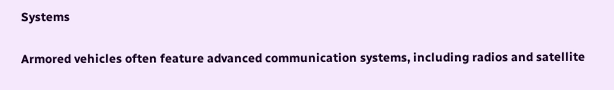Systems

Armored vehicles often feature advanced communication systems, including radios and satellite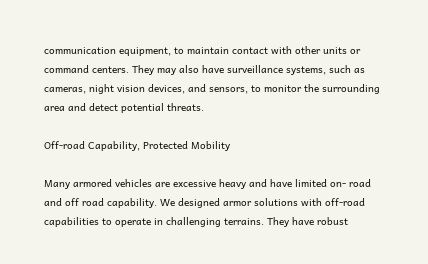communication equipment, to maintain contact with other units or command centers. They may also have surveillance systems, such as cameras, night vision devices, and sensors, to monitor the surrounding area and detect potential threats.

Off-road Capability, Protected Mobility

Many armored vehicles are excessive heavy and have limited on- road and off road capability. We designed armor solutions with off-road capabilities to operate in challenging terrains. They have robust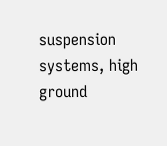suspension systems, high ground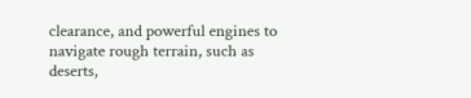clearance, and powerful engines to navigate rough terrain, such as deserts,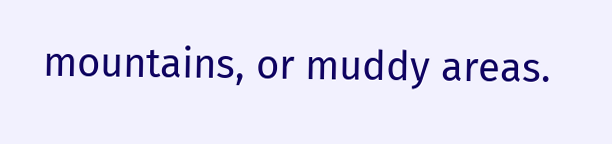mountains, or muddy areas.